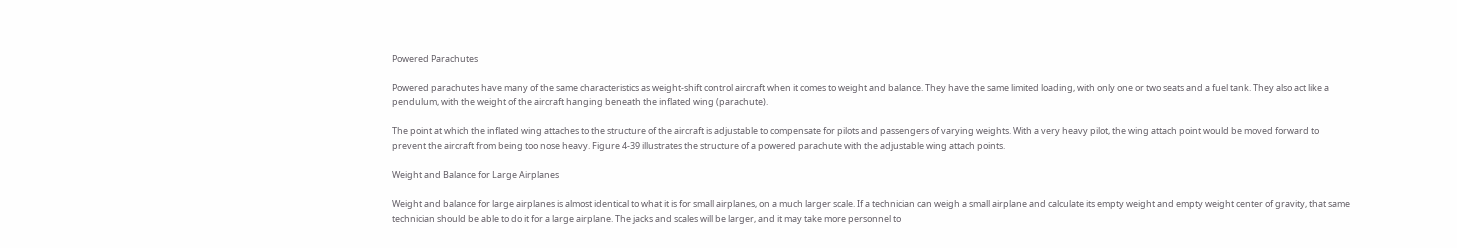Powered Parachutes

Powered parachutes have many of the same characteristics as weight-shift control aircraft when it comes to weight and balance. They have the same limited loading, with only one or two seats and a fuel tank. They also act like a pendulum, with the weight of the aircraft hanging beneath the inflated wing (parachute).

The point at which the inflated wing attaches to the structure of the aircraft is adjustable to compensate for pilots and passengers of varying weights. With a very heavy pilot, the wing attach point would be moved forward to prevent the aircraft from being too nose heavy. Figure 4-39 illustrates the structure of a powered parachute with the adjustable wing attach points.

Weight and Balance for Large Airplanes

Weight and balance for large airplanes is almost identical to what it is for small airplanes, on a much larger scale. If a technician can weigh a small airplane and calculate its empty weight and empty weight center of gravity, that same technician should be able to do it for a large airplane. The jacks and scales will be larger, and it may take more personnel to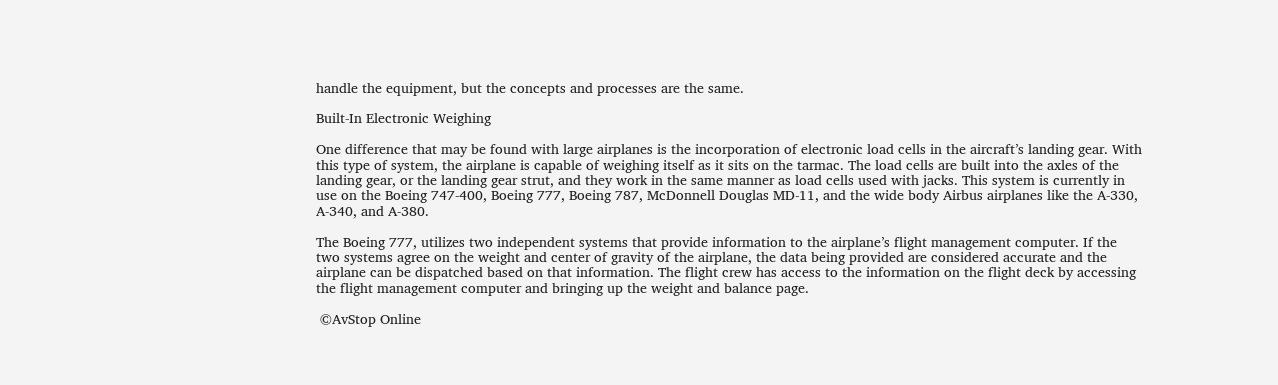handle the equipment, but the concepts and processes are the same.

Built-In Electronic Weighing

One difference that may be found with large airplanes is the incorporation of electronic load cells in the aircraft’s landing gear. With this type of system, the airplane is capable of weighing itself as it sits on the tarmac. The load cells are built into the axles of the landing gear, or the landing gear strut, and they work in the same manner as load cells used with jacks. This system is currently in use on the Boeing 747-400, Boeing 777, Boeing 787, McDonnell Douglas MD-11, and the wide body Airbus airplanes like the A-330, A-340, and A-380.

The Boeing 777, utilizes two independent systems that provide information to the airplane’s flight management computer. If the two systems agree on the weight and center of gravity of the airplane, the data being provided are considered accurate and the airplane can be dispatched based on that information. The flight crew has access to the information on the flight deck by accessing the flight management computer and bringing up the weight and balance page.

 ©AvStop Online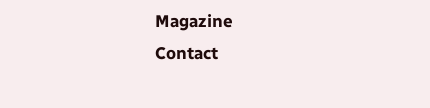Magazine                                                                                                                                                      Contact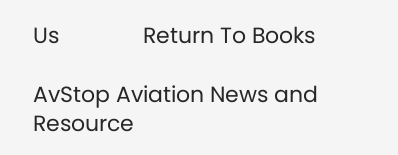Us              Return To Books

AvStop Aviation News and Resource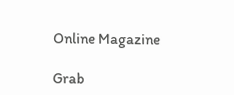Online Magazine

Grab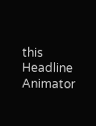this Headline Animator